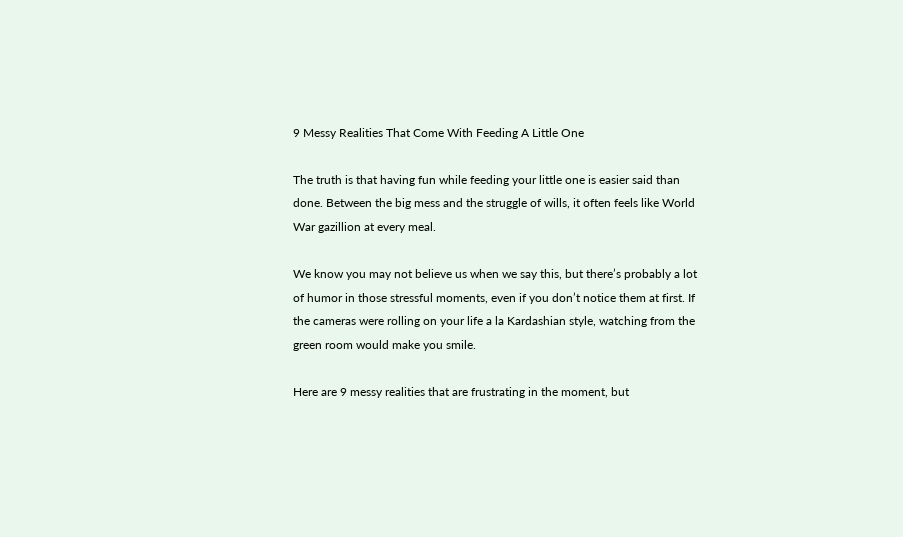9 Messy Realities That Come With Feeding A Little One

The truth is that having fun while feeding your little one is easier said than done. Between the big mess and the struggle of wills, it often feels like World War gazillion at every meal.

We know you may not believe us when we say this, but there’s probably a lot of humor in those stressful moments, even if you don’t notice them at first. If the cameras were rolling on your life a la Kardashian style, watching from the green room would make you smile.

Here are 9 messy realities that are frustrating in the moment, but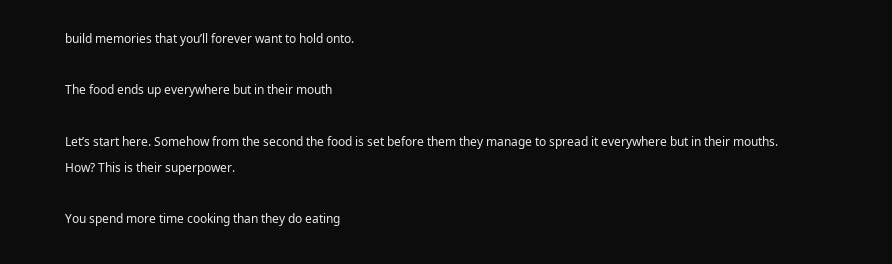build memories that you’ll forever want to hold onto.

The food ends up everywhere but in their mouth

Let’s start here. Somehow from the second the food is set before them they manage to spread it everywhere but in their mouths. How? This is their superpower.

You spend more time cooking than they do eating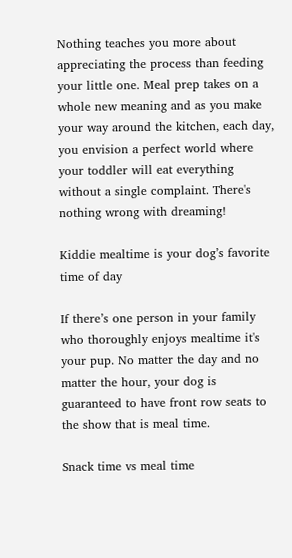Nothing teaches you more about appreciating the process than feeding your little one. Meal prep takes on a whole new meaning and as you make your way around the kitchen, each day, you envision a perfect world where your toddler will eat everything without a single complaint. There's nothing wrong with dreaming!

Kiddie mealtime is your dog’s favorite time of day

If there’s one person in your family who thoroughly enjoys mealtime it's your pup. No matter the day and no matter the hour, your dog is guaranteed to have front row seats to the show that is meal time.

Snack time vs meal time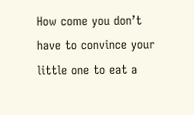How come you don’t have to convince your little one to eat a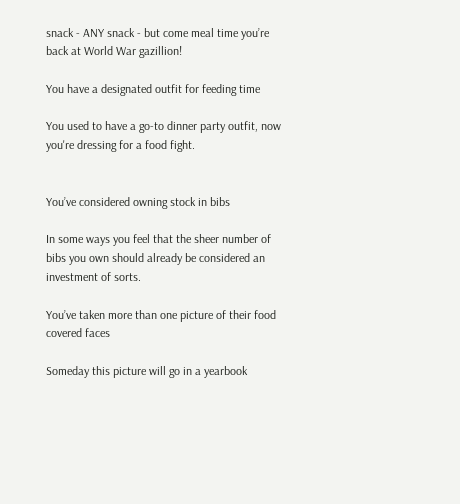snack - ANY snack - but come meal time you’re back at World War gazillion!

You have a designated outfit for feeding time

You used to have a go-to dinner party outfit, now you're dressing for a food fight.


You’ve considered owning stock in bibs

In some ways you feel that the sheer number of bibs you own should already be considered an investment of sorts.

You’ve taken more than one picture of their food covered faces

Someday this picture will go in a yearbook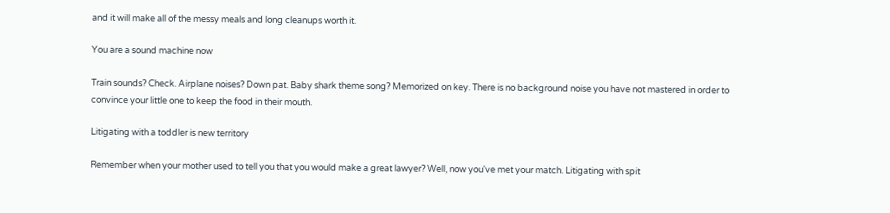and it will make all of the messy meals and long cleanups worth it.

You are a sound machine now

Train sounds? Check. Airplane noises? Down pat. Baby shark theme song? Memorized on key. There is no background noise you have not mastered in order to convince your little one to keep the food in their mouth.

Litigating with a toddler is new territory

Remember when your mother used to tell you that you would make a great lawyer? Well, now you've met your match. Litigating with spit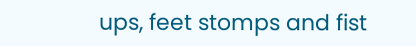ups, feet stomps and fist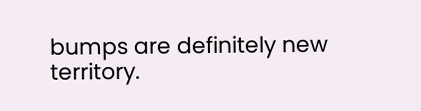bumps are definitely new territory.